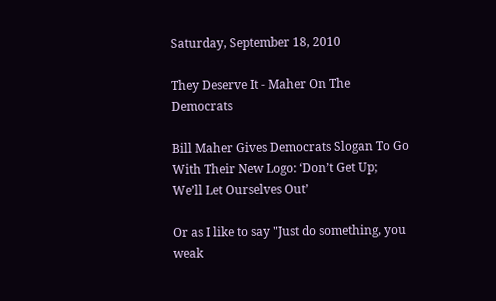Saturday, September 18, 2010

They Deserve It - Maher On The Democrats

Bill Maher Gives Democrats Slogan To Go With Their New Logo: ‘Don’t Get Up; We’ll Let Ourselves Out’

Or as I like to say "Just do something, you weak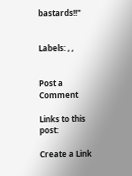bastards!!"


Labels: , ,


Post a Comment

Links to this post:

Create a Link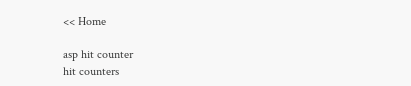<< Home

asp hit counter
hit counters